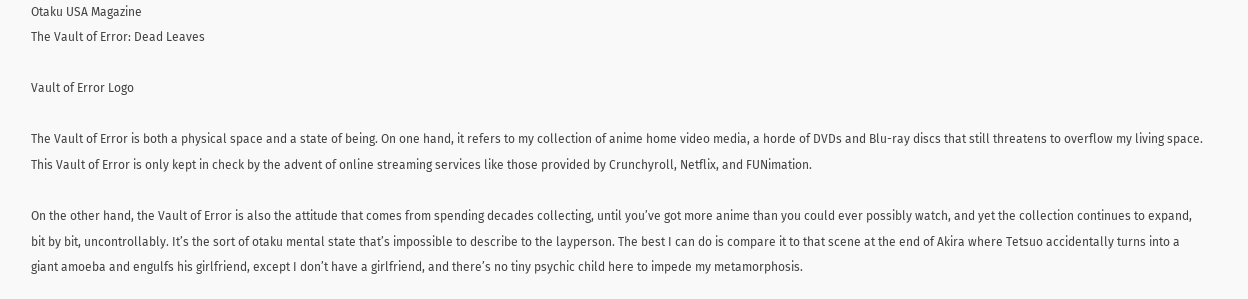Otaku USA Magazine
The Vault of Error: Dead Leaves

Vault of Error Logo

The Vault of Error is both a physical space and a state of being. On one hand, it refers to my collection of anime home video media, a horde of DVDs and Blu-ray discs that still threatens to overflow my living space. This Vault of Error is only kept in check by the advent of online streaming services like those provided by Crunchyroll, Netflix, and FUNimation.

On the other hand, the Vault of Error is also the attitude that comes from spending decades collecting, until you’ve got more anime than you could ever possibly watch, and yet the collection continues to expand, bit by bit, uncontrollably. It’s the sort of otaku mental state that’s impossible to describe to the layperson. The best I can do is compare it to that scene at the end of Akira where Tetsuo accidentally turns into a giant amoeba and engulfs his girlfriend, except I don’t have a girlfriend, and there’s no tiny psychic child here to impede my metamorphosis.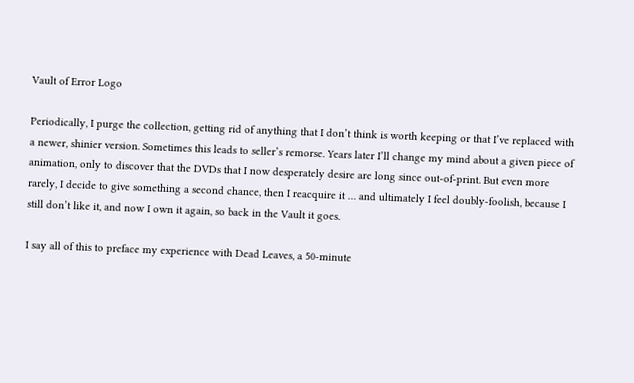Vault of Error Logo

Periodically, I purge the collection, getting rid of anything that I don’t think is worth keeping or that I’ve replaced with a newer, shinier version. Sometimes this leads to seller’s remorse. Years later I’ll change my mind about a given piece of animation, only to discover that the DVDs that I now desperately desire are long since out-of-print. But even more rarely, I decide to give something a second chance, then I reacquire it … and ultimately I feel doubly-foolish, because I still don’t like it, and now I own it again, so back in the Vault it goes.

I say all of this to preface my experience with Dead Leaves, a 50-minute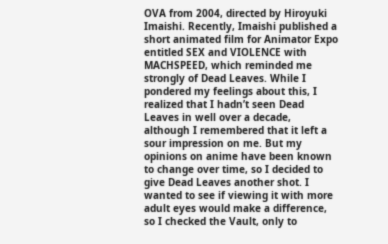OVA from 2004, directed by Hiroyuki Imaishi. Recently, Imaishi published a short animated film for Animator Expo entitled SEX and VIOLENCE with MACHSPEED, which reminded me strongly of Dead Leaves. While I pondered my feelings about this, I realized that I hadn’t seen Dead Leaves in well over a decade, although I remembered that it left a sour impression on me. But my opinions on anime have been known to change over time, so I decided to give Dead Leaves another shot. I wanted to see if viewing it with more adult eyes would make a difference, so I checked the Vault, only to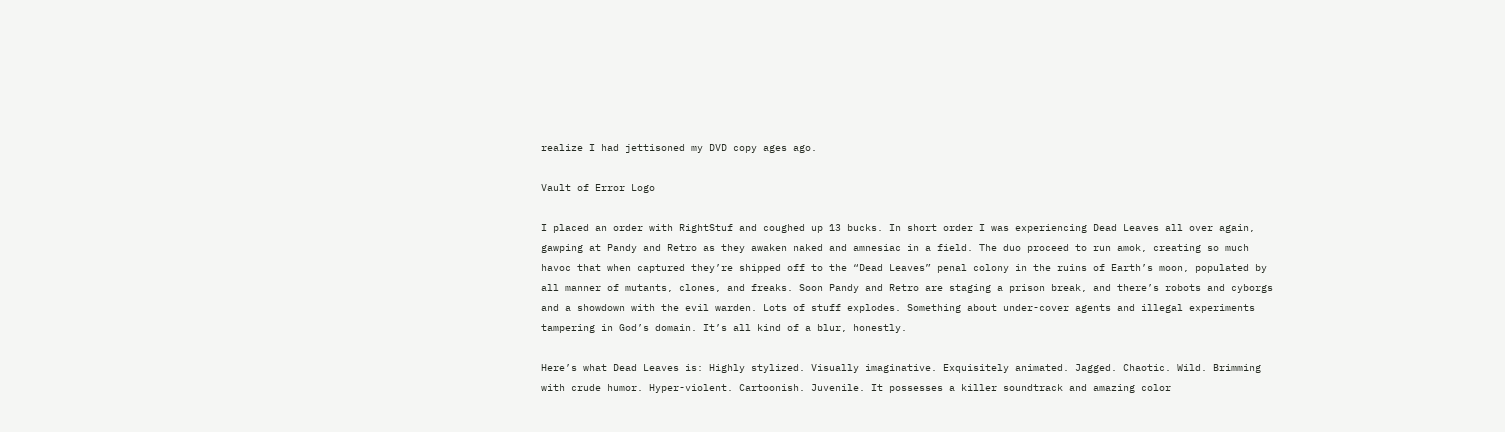realize I had jettisoned my DVD copy ages ago.

Vault of Error Logo

I placed an order with RightStuf and coughed up 13 bucks. In short order I was experiencing Dead Leaves all over again, gawping at Pandy and Retro as they awaken naked and amnesiac in a field. The duo proceed to run amok, creating so much havoc that when captured they’re shipped off to the “Dead Leaves” penal colony in the ruins of Earth’s moon, populated by all manner of mutants, clones, and freaks. Soon Pandy and Retro are staging a prison break, and there’s robots and cyborgs and a showdown with the evil warden. Lots of stuff explodes. Something about under-cover agents and illegal experiments tampering in God’s domain. It’s all kind of a blur, honestly.

Here’s what Dead Leaves is: Highly stylized. Visually imaginative. Exquisitely animated. Jagged. Chaotic. Wild. Brimming with crude humor. Hyper-violent. Cartoonish. Juvenile. It possesses a killer soundtrack and amazing color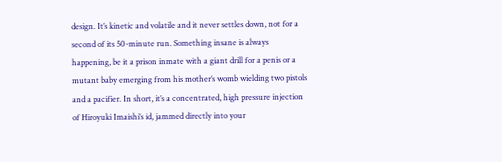design. It’s kinetic and volatile and it never settles down, not for a second of its 50-minute run. Something insane is always happening, be it a prison inmate with a giant drill for a penis or a mutant baby emerging from his mother’s womb wielding two pistols and a pacifier. In short, it’s a concentrated, high pressure injection of Hiroyuki Imaishi’s id, jammed directly into your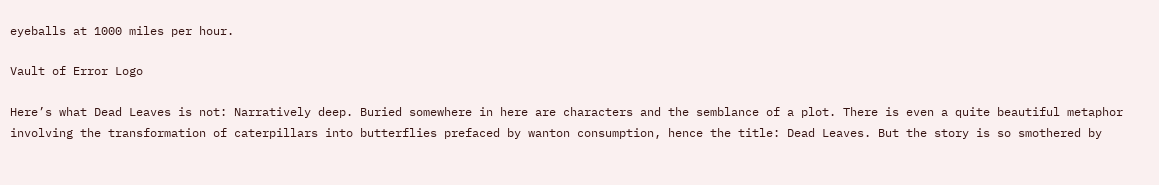eyeballs at 1000 miles per hour.

Vault of Error Logo

Here’s what Dead Leaves is not: Narratively deep. Buried somewhere in here are characters and the semblance of a plot. There is even a quite beautiful metaphor involving the transformation of caterpillars into butterflies prefaced by wanton consumption, hence the title: Dead Leaves. But the story is so smothered by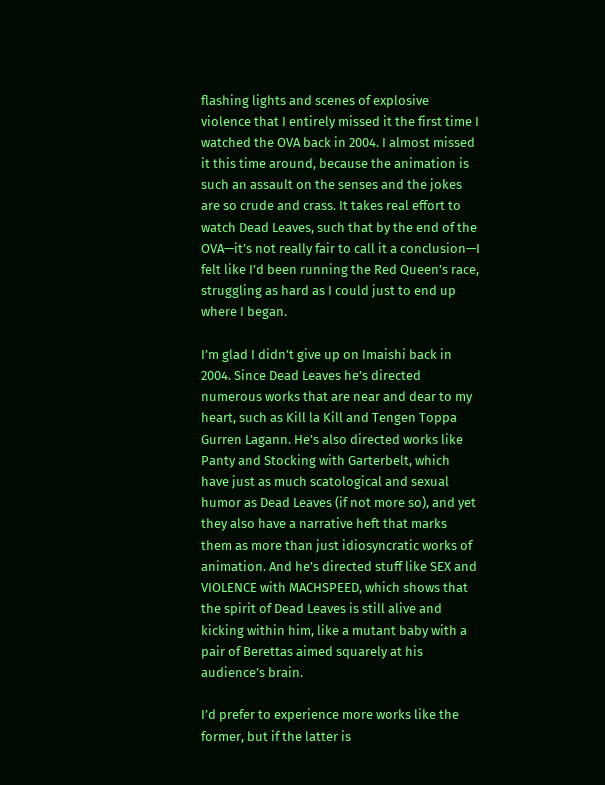flashing lights and scenes of explosive violence that I entirely missed it the first time I watched the OVA back in 2004. I almost missed it this time around, because the animation is such an assault on the senses and the jokes are so crude and crass. It takes real effort to watch Dead Leaves, such that by the end of the OVA—it’s not really fair to call it a conclusion—I felt like I’d been running the Red Queen’s race, struggling as hard as I could just to end up where I began.

I’m glad I didn’t give up on Imaishi back in 2004. Since Dead Leaves he’s directed numerous works that are near and dear to my heart, such as Kill la Kill and Tengen Toppa Gurren Lagann. He’s also directed works like Panty and Stocking with Garterbelt, which have just as much scatological and sexual humor as Dead Leaves (if not more so), and yet they also have a narrative heft that marks them as more than just idiosyncratic works of animation. And he’s directed stuff like SEX and VIOLENCE with MACHSPEED, which shows that the spirit of Dead Leaves is still alive and kicking within him, like a mutant baby with a pair of Berettas aimed squarely at his audience’s brain.

I’d prefer to experience more works like the former, but if the latter is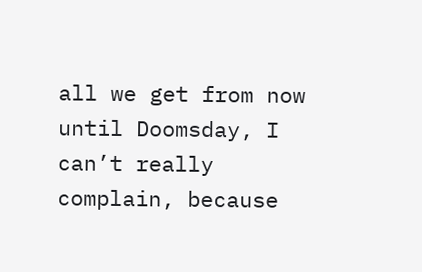all we get from now until Doomsday, I can’t really complain, because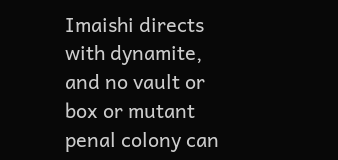Imaishi directs with dynamite, and no vault or box or mutant penal colony can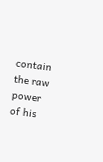contain the raw power of his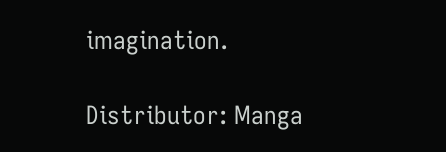imagination.

Distributor: Manga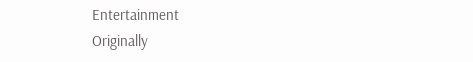Entertainment
Originally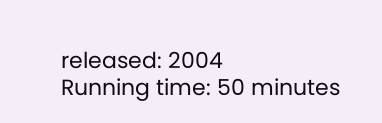released: 2004
Running time: 50 minutes